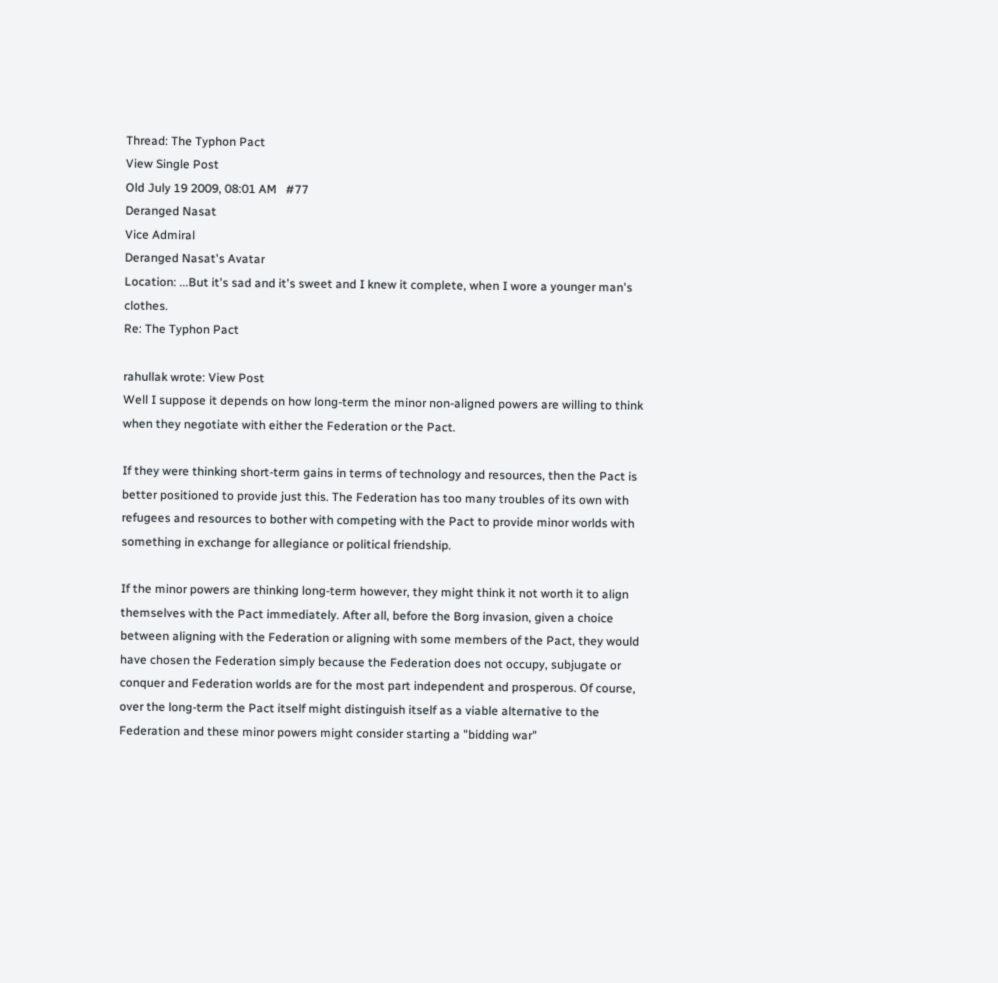Thread: The Typhon Pact
View Single Post
Old July 19 2009, 08:01 AM   #77
Deranged Nasat
Vice Admiral
Deranged Nasat's Avatar
Location: ...But it's sad and it's sweet and I knew it complete, when I wore a younger man's clothes.
Re: The Typhon Pact

rahullak wrote: View Post
Well I suppose it depends on how long-term the minor non-aligned powers are willing to think when they negotiate with either the Federation or the Pact.

If they were thinking short-term gains in terms of technology and resources, then the Pact is better positioned to provide just this. The Federation has too many troubles of its own with refugees and resources to bother with competing with the Pact to provide minor worlds with something in exchange for allegiance or political friendship.

If the minor powers are thinking long-term however, they might think it not worth it to align themselves with the Pact immediately. After all, before the Borg invasion, given a choice between aligning with the Federation or aligning with some members of the Pact, they would have chosen the Federation simply because the Federation does not occupy, subjugate or conquer and Federation worlds are for the most part independent and prosperous. Of course, over the long-term the Pact itself might distinguish itself as a viable alternative to the Federation and these minor powers might consider starting a "bidding war"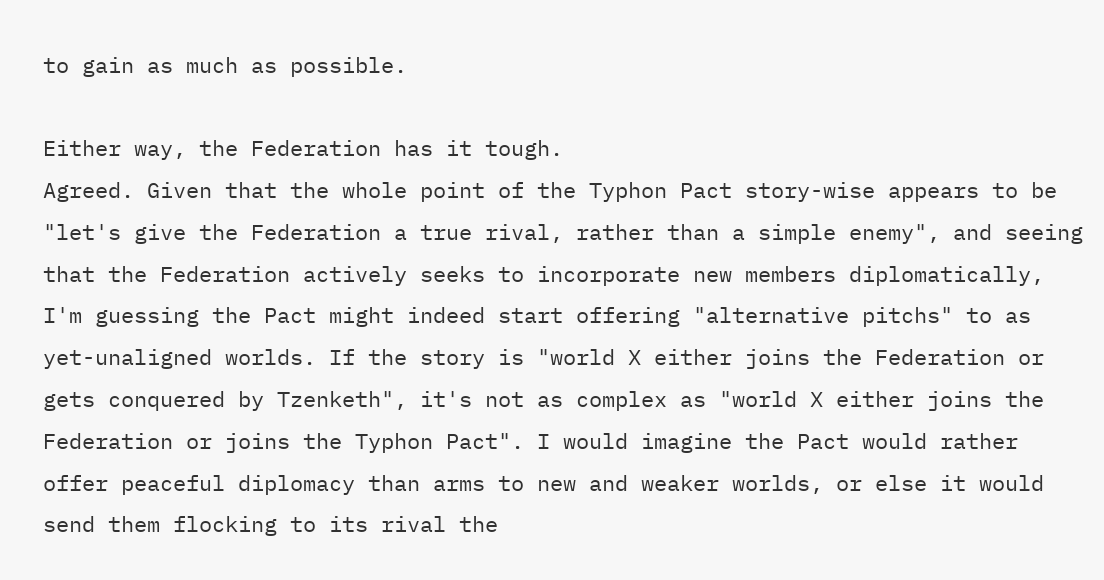to gain as much as possible.

Either way, the Federation has it tough.
Agreed. Given that the whole point of the Typhon Pact story-wise appears to be "let's give the Federation a true rival, rather than a simple enemy", and seeing that the Federation actively seeks to incorporate new members diplomatically, I'm guessing the Pact might indeed start offering "alternative pitchs" to as yet-unaligned worlds. If the story is "world X either joins the Federation or gets conquered by Tzenketh", it's not as complex as "world X either joins the Federation or joins the Typhon Pact". I would imagine the Pact would rather offer peaceful diplomacy than arms to new and weaker worlds, or else it would send them flocking to its rival the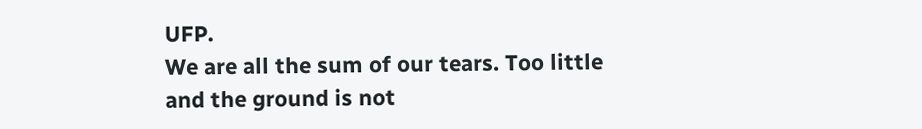UFP.
We are all the sum of our tears. Too little and the ground is not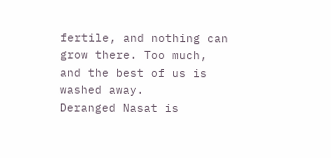fertile, and nothing can grow there. Too much, and the best of us is washed away.
Deranged Nasat is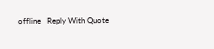offline   Reply With Quote